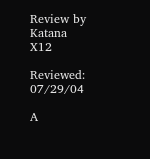Review by Katana X12

Reviewed: 07/29/04

A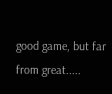good game, but far from great.....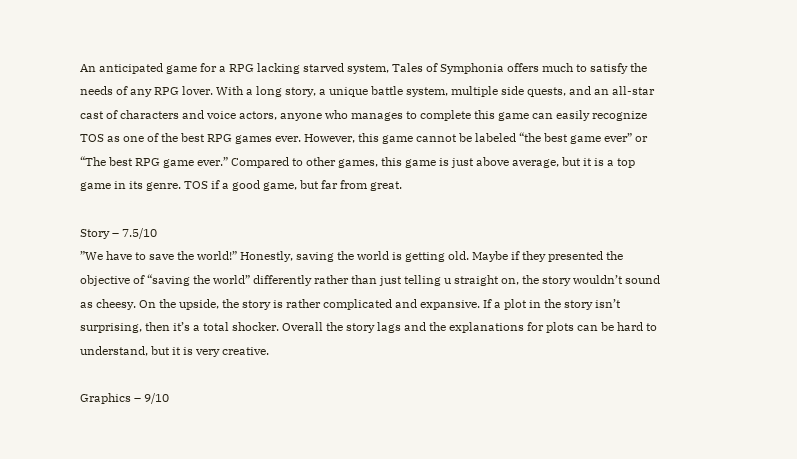An anticipated game for a RPG lacking starved system, Tales of Symphonia offers much to satisfy the needs of any RPG lover. With a long story, a unique battle system, multiple side quests, and an all-star cast of characters and voice actors, anyone who manages to complete this game can easily recognize TOS as one of the best RPG games ever. However, this game cannot be labeled “the best game ever” or “The best RPG game ever.” Compared to other games, this game is just above average, but it is a top game in its genre. TOS if a good game, but far from great.

Story – 7.5/10
”We have to save the world!” Honestly, saving the world is getting old. Maybe if they presented the objective of “saving the world” differently rather than just telling u straight on, the story wouldn’t sound as cheesy. On the upside, the story is rather complicated and expansive. If a plot in the story isn’t surprising, then it’s a total shocker. Overall the story lags and the explanations for plots can be hard to understand, but it is very creative.

Graphics – 9/10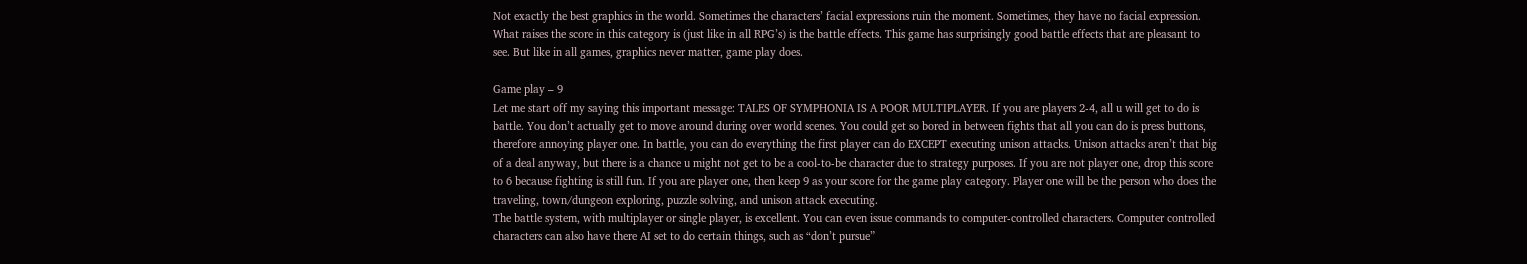Not exactly the best graphics in the world. Sometimes the characters’ facial expressions ruin the moment. Sometimes, they have no facial expression. What raises the score in this category is (just like in all RPG’s) is the battle effects. This game has surprisingly good battle effects that are pleasant to see. But like in all games, graphics never matter, game play does.

Game play – 9
Let me start off my saying this important message: TALES OF SYMPHONIA IS A POOR MULTIPLAYER. If you are players 2-4, all u will get to do is battle. You don’t actually get to move around during over world scenes. You could get so bored in between fights that all you can do is press buttons, therefore annoying player one. In battle, you can do everything the first player can do EXCEPT executing unison attacks. Unison attacks aren’t that big of a deal anyway, but there is a chance u might not get to be a cool-to-be character due to strategy purposes. If you are not player one, drop this score to 6 because fighting is still fun. If you are player one, then keep 9 as your score for the game play category. Player one will be the person who does the traveling, town/dungeon exploring, puzzle solving, and unison attack executing.
The battle system, with multiplayer or single player, is excellent. You can even issue commands to computer-controlled characters. Computer controlled characters can also have there AI set to do certain things, such as “don’t pursue”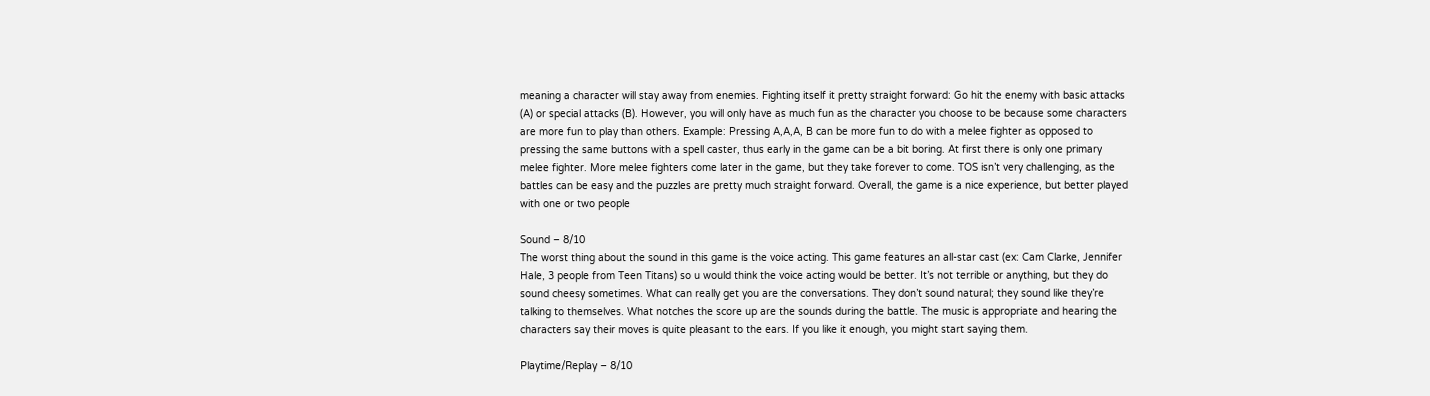meaning a character will stay away from enemies. Fighting itself it pretty straight forward: Go hit the enemy with basic attacks (A) or special attacks (B). However, you will only have as much fun as the character you choose to be because some characters are more fun to play than others. Example: Pressing A,A,A, B can be more fun to do with a melee fighter as opposed to pressing the same buttons with a spell caster, thus early in the game can be a bit boring. At first there is only one primary melee fighter. More melee fighters come later in the game, but they take forever to come. TOS isn’t very challenging, as the battles can be easy and the puzzles are pretty much straight forward. Overall, the game is a nice experience, but better played with one or two people

Sound – 8/10
The worst thing about the sound in this game is the voice acting. This game features an all-star cast (ex: Cam Clarke, Jennifer Hale, 3 people from Teen Titans) so u would think the voice acting would be better. It’s not terrible or anything, but they do sound cheesy sometimes. What can really get you are the conversations. They don’t sound natural; they sound like they’re talking to themselves. What notches the score up are the sounds during the battle. The music is appropriate and hearing the characters say their moves is quite pleasant to the ears. If you like it enough, you might start saying them.

Playtime/Replay – 8/10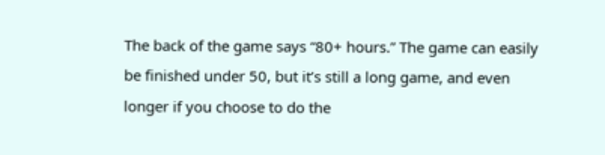The back of the game says “80+ hours.” The game can easily be finished under 50, but it’s still a long game, and even longer if you choose to do the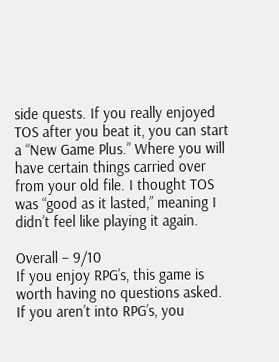side quests. If you really enjoyed TOS after you beat it, you can start a “New Game Plus.” Where you will have certain things carried over from your old file. I thought TOS was “good as it lasted,” meaning I didn’t feel like playing it again.

Overall – 9/10
If you enjoy RPG’s, this game is worth having no questions asked. If you aren’t into RPG’s, you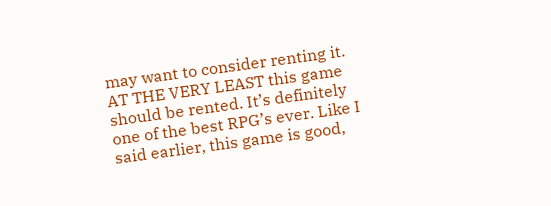may want to consider renting it. AT THE VERY LEAST this game should be rented. It’s definitely one of the best RPG’s ever. Like I said earlier, this game is good,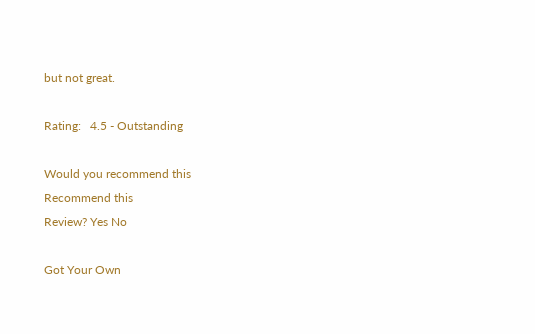but not great.

Rating:   4.5 - Outstanding

Would you recommend this
Recommend this
Review? Yes No

Got Your Own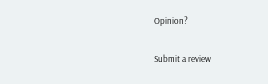Opinion?

Submit a review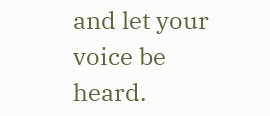and let your voice be heard.